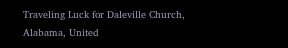Traveling Luck for Daleville Church, Alabama, United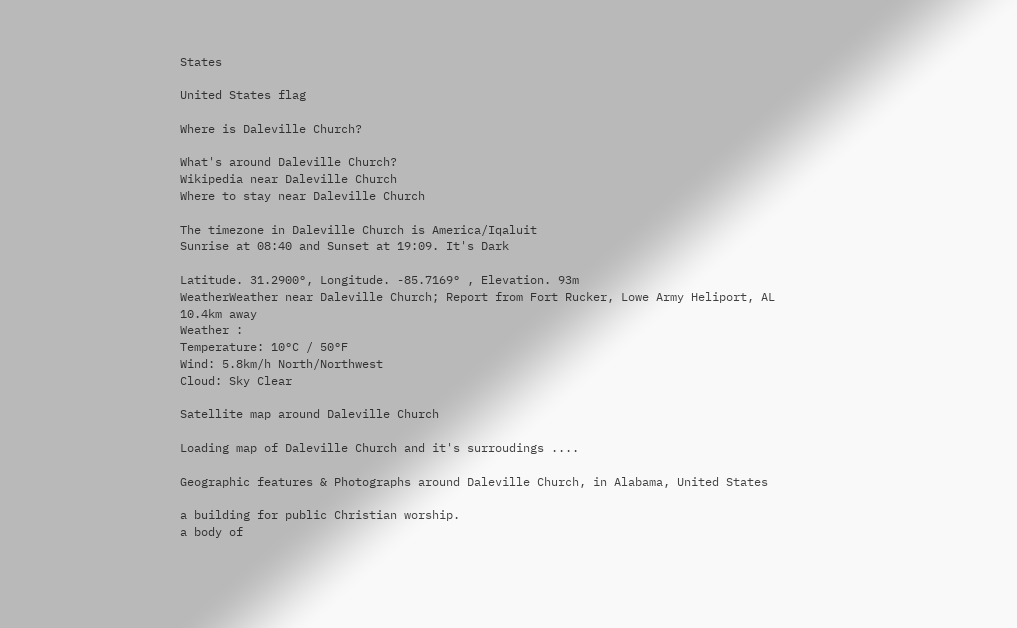States

United States flag

Where is Daleville Church?

What's around Daleville Church?
Wikipedia near Daleville Church
Where to stay near Daleville Church

The timezone in Daleville Church is America/Iqaluit
Sunrise at 08:40 and Sunset at 19:09. It's Dark

Latitude. 31.2900°, Longitude. -85.7169° , Elevation. 93m
WeatherWeather near Daleville Church; Report from Fort Rucker, Lowe Army Heliport, AL 10.4km away
Weather :
Temperature: 10°C / 50°F
Wind: 5.8km/h North/Northwest
Cloud: Sky Clear

Satellite map around Daleville Church

Loading map of Daleville Church and it's surroudings ....

Geographic features & Photographs around Daleville Church, in Alabama, United States

a building for public Christian worship.
a body of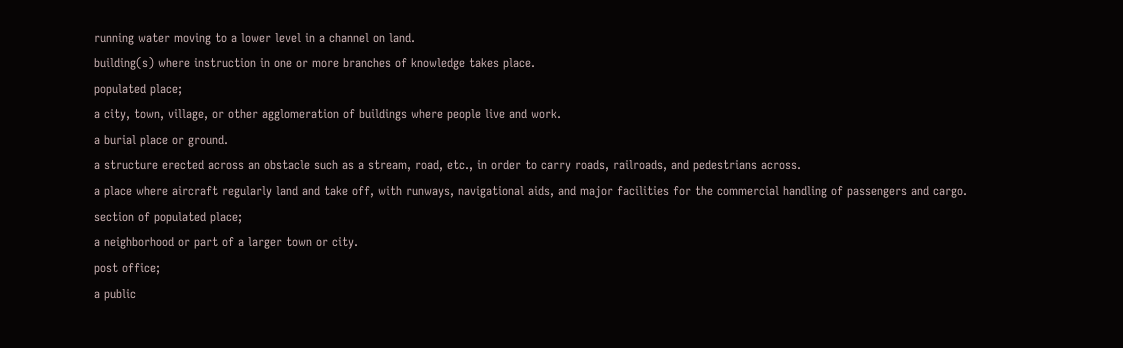running water moving to a lower level in a channel on land.
building(s) where instruction in one or more branches of knowledge takes place.
populated place;
a city, town, village, or other agglomeration of buildings where people live and work.
a burial place or ground.
a structure erected across an obstacle such as a stream, road, etc., in order to carry roads, railroads, and pedestrians across.
a place where aircraft regularly land and take off, with runways, navigational aids, and major facilities for the commercial handling of passengers and cargo.
section of populated place;
a neighborhood or part of a larger town or city.
post office;
a public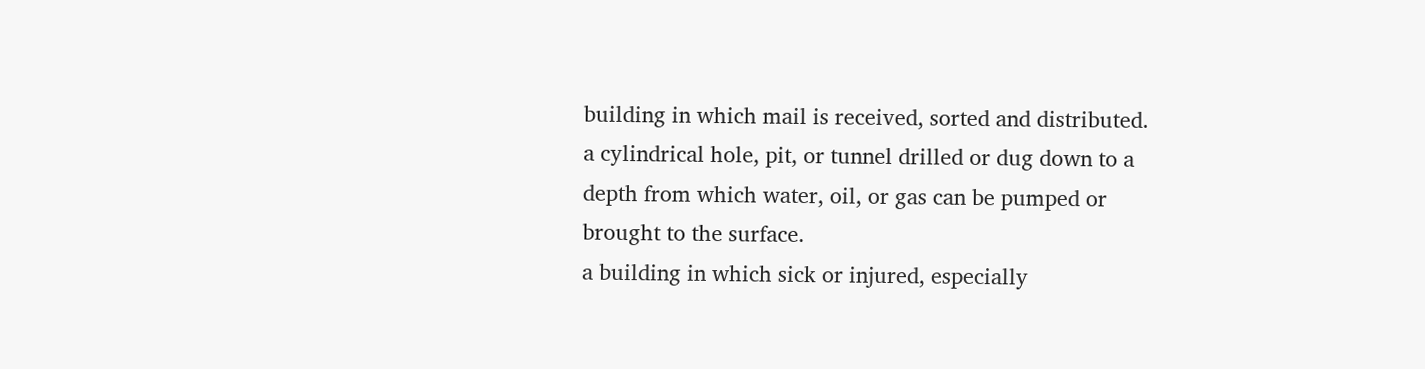building in which mail is received, sorted and distributed.
a cylindrical hole, pit, or tunnel drilled or dug down to a depth from which water, oil, or gas can be pumped or brought to the surface.
a building in which sick or injured, especially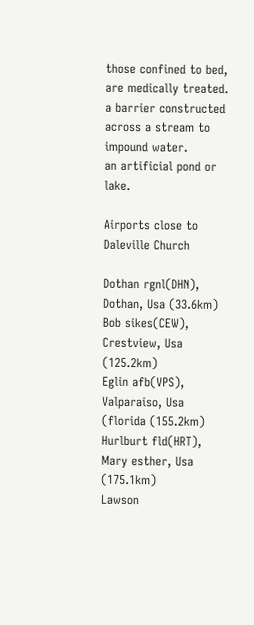those confined to bed, are medically treated.
a barrier constructed across a stream to impound water.
an artificial pond or lake.

Airports close to Daleville Church

Dothan rgnl(DHN), Dothan, Usa (33.6km)
Bob sikes(CEW), Crestview, Usa (125.2km)
Eglin afb(VPS), Valparaiso, Usa (florida (155.2km)
Hurlburt fld(HRT), Mary esther, Usa (175.1km)
Lawson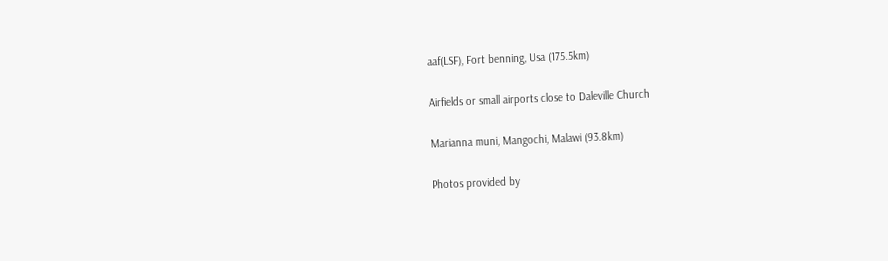aaf(LSF), Fort benning, Usa (175.5km)

Airfields or small airports close to Daleville Church

Marianna muni, Mangochi, Malawi (93.8km)

Photos provided by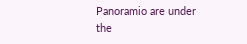Panoramio are under the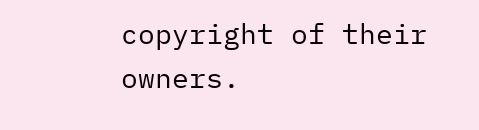copyright of their owners.